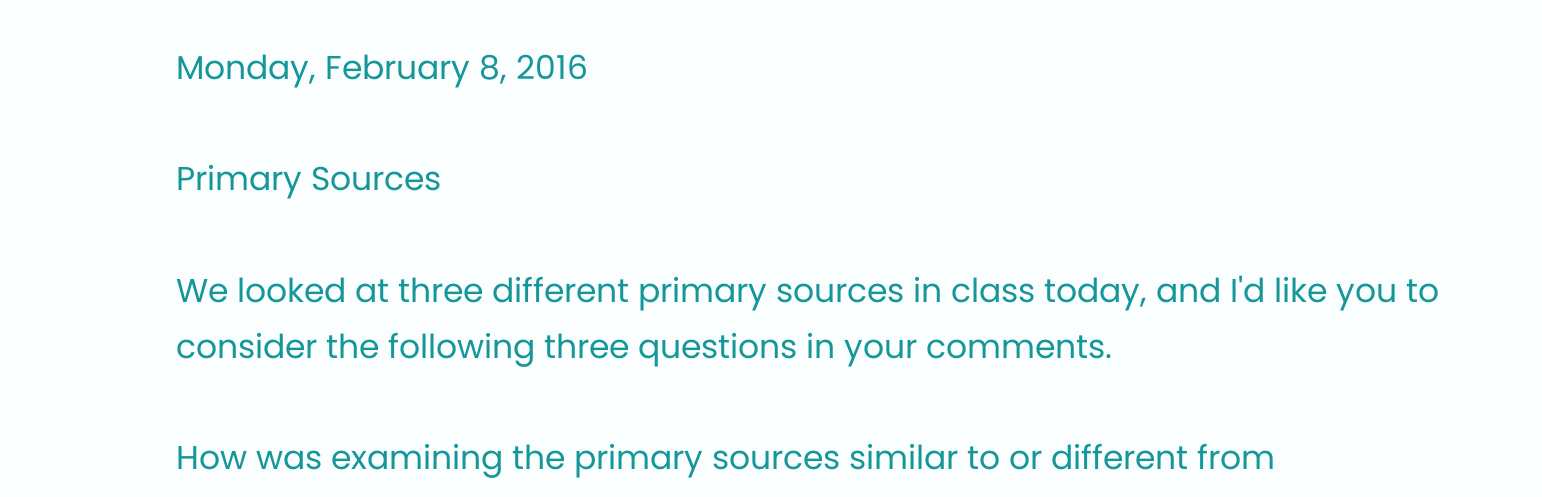Monday, February 8, 2016

Primary Sources

We looked at three different primary sources in class today, and I'd like you to consider the following three questions in your comments.

How was examining the primary sources similar to or different from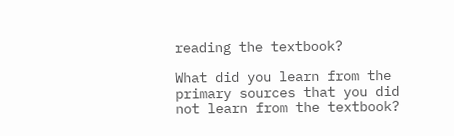reading the textbook?

What did you learn from the primary sources that you did not learn from the textbook?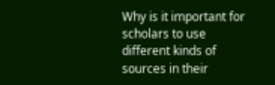Why is it important for scholars to use different kinds of sources in their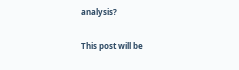analysis?

This post will be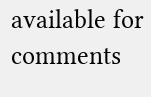available for comments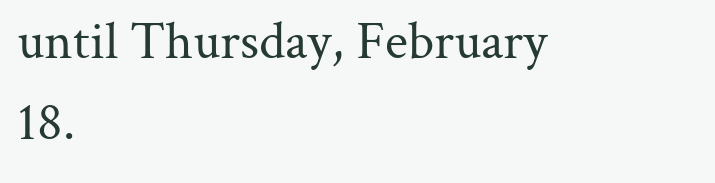until Thursday, February 18.